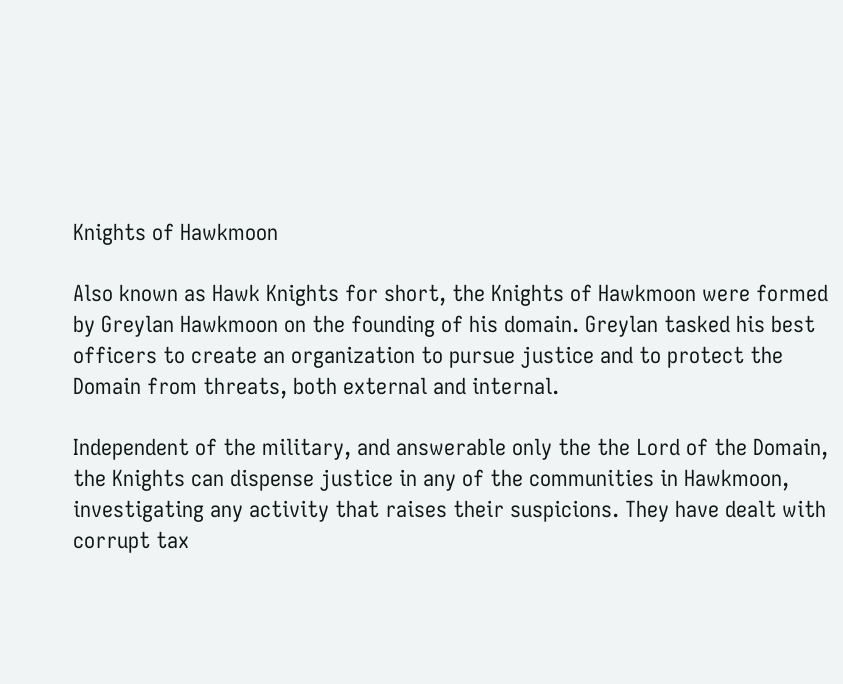Knights of Hawkmoon

Also known as Hawk Knights for short, the Knights of Hawkmoon were formed by Greylan Hawkmoon on the founding of his domain. Greylan tasked his best officers to create an organization to pursue justice and to protect the Domain from threats, both external and internal.

Independent of the military, and answerable only the the Lord of the Domain, the Knights can dispense justice in any of the communities in Hawkmoon, investigating any activity that raises their suspicions. They have dealt with corrupt tax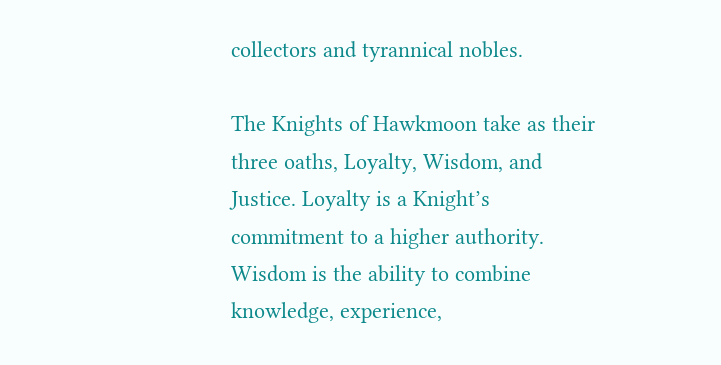collectors and tyrannical nobles.

The Knights of Hawkmoon take as their three oaths, Loyalty, Wisdom, and Justice. Loyalty is a Knight’s commitment to a higher authority. Wisdom is the ability to combine knowledge, experience,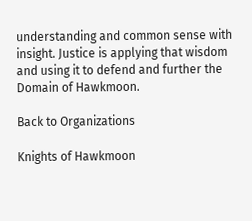understanding and common sense with insight. Justice is applying that wisdom and using it to defend and further the Domain of Hawkmoon.

Back to Organizations

Knights of Hawkmoon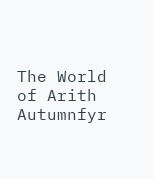The World of Arith Autumnfyr